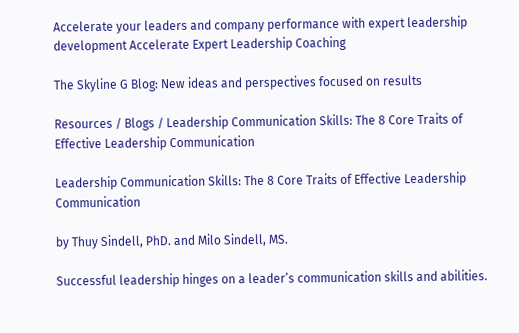Accelerate your leaders and company performance with expert leadership development Accelerate Expert Leadership Coaching

The Skyline G Blog: New ideas and perspectives focused on results

Resources / Blogs / Leadership Communication Skills: The 8 Core Traits of Effective Leadership Communication

Leadership Communication Skills: The 8 Core Traits of Effective Leadership Communication

by Thuy Sindell, PhD. and Milo Sindell, MS.

Successful leadership hinges on a leader’s communication skills and abilities.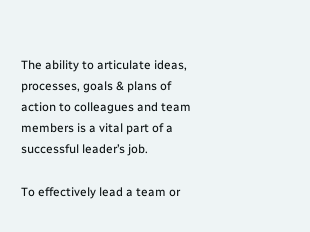The ability to articulate ideas, processes, goals & plans of action to colleagues and team members is a vital part of a successful leader’s job.

To effectively lead a team or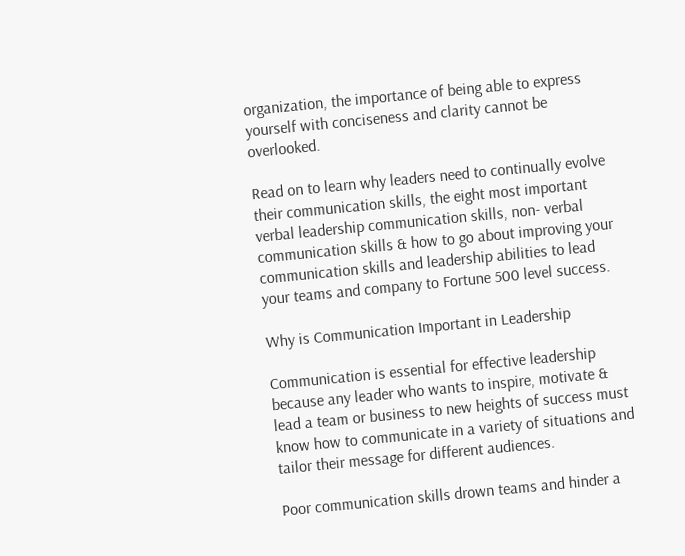organization, the importance of being able to express yourself with conciseness and clarity cannot be overlooked.

Read on to learn why leaders need to continually evolve their communication skills, the eight most important verbal leadership communication skills, non- verbal communication skills & how to go about improving your communication skills and leadership abilities to lead your teams and company to Fortune 500 level success.

Why is Communication Important in Leadership

Communication is essential for effective leadership because any leader who wants to inspire, motivate & lead a team or business to new heights of success must know how to communicate in a variety of situations and tailor their message for different audiences.

Poor communication skills drown teams and hinder a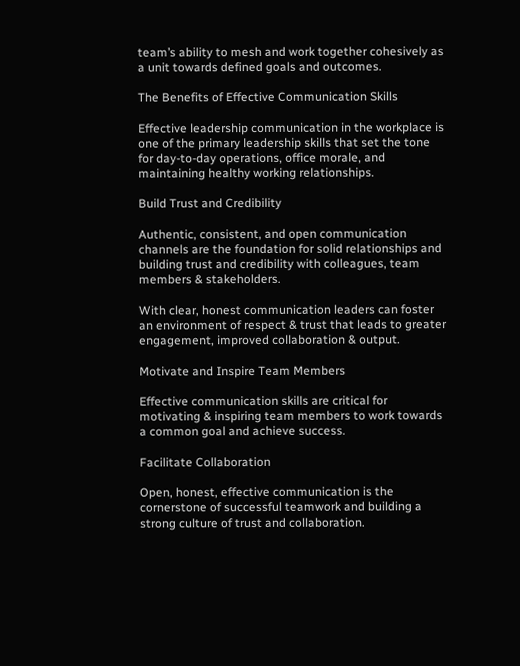team’s ability to mesh and work together cohesively as a unit towards defined goals and outcomes.

The Benefits of Effective Communication Skills

Effective leadership communication in the workplace is one of the primary leadership skills that set the tone for day-to-day operations, office morale, and maintaining healthy working relationships.

Build Trust and Credibility

Authentic, consistent, and open communication channels are the foundation for solid relationships and building trust and credibility with colleagues, team members & stakeholders.

With clear, honest communication leaders can foster an environment of respect & trust that leads to greater engagement, improved collaboration & output.

Motivate and Inspire Team Members

Effective communication skills are critical for motivating & inspiring team members to work towards a common goal and achieve success.

Facilitate Collaboration

Open, honest, effective communication is the cornerstone of successful teamwork and building a strong culture of trust and collaboration.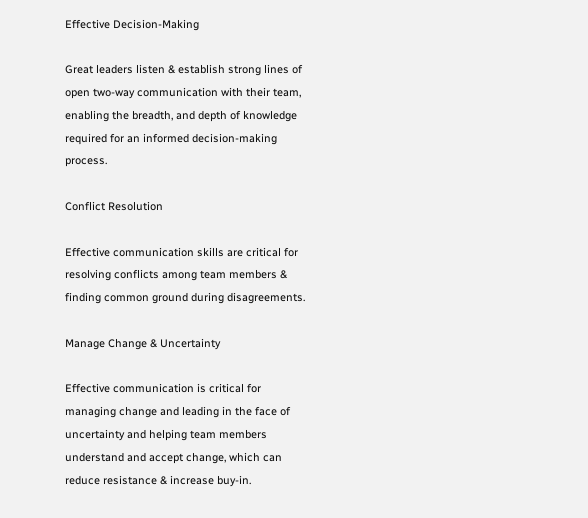Effective Decision-Making

Great leaders listen & establish strong lines of open two-way communication with their team, enabling the breadth, and depth of knowledge required for an informed decision-making process.

Conflict Resolution

Effective communication skills are critical for resolving conflicts among team members & finding common ground during disagreements.

Manage Change & Uncertainty

Effective communication is critical for managing change and leading in the face of uncertainty and helping team members understand and accept change, which can reduce resistance & increase buy-in.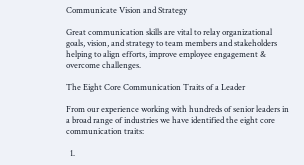Communicate Vision and Strategy

Great communication skills are vital to relay organizational goals, vision, and strategy to team members and stakeholders helping to align efforts, improve employee engagement & overcome challenges.

The Eight Core Communication Traits of a Leader

From our experience working with hundreds of senior leaders in a broad range of industries we have identified the eight core communication traits:

  1.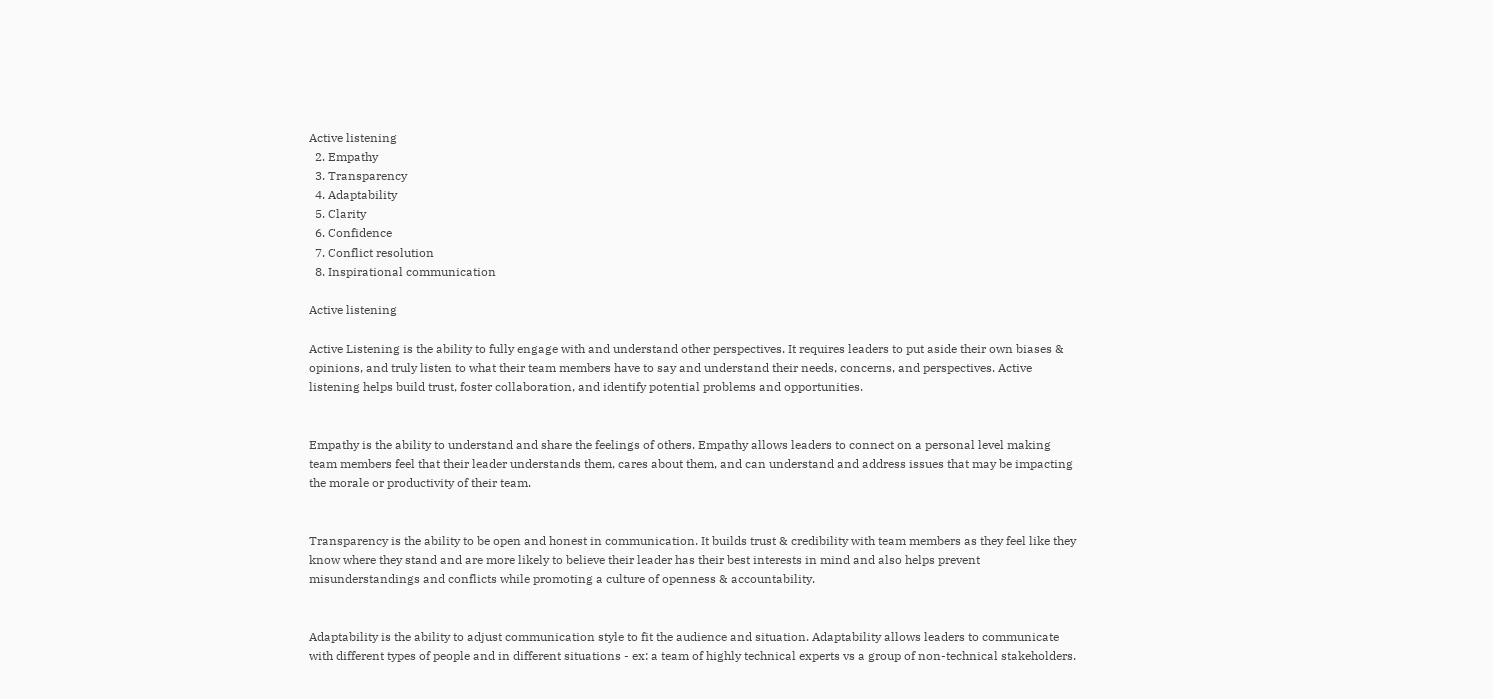Active listening
  2. Empathy
  3. Transparency
  4. Adaptability
  5. Clarity
  6. Confidence
  7. Conflict resolution
  8. Inspirational communication

Active listening

Active Listening is the ability to fully engage with and understand other perspectives. It requires leaders to put aside their own biases & opinions, and truly listen to what their team members have to say and understand their needs, concerns, and perspectives. Active listening helps build trust, foster collaboration, and identify potential problems and opportunities.


Empathy is the ability to understand and share the feelings of others. Empathy allows leaders to connect on a personal level making team members feel that their leader understands them, cares about them, and can understand and address issues that may be impacting the morale or productivity of their team.


Transparency is the ability to be open and honest in communication. It builds trust & credibility with team members as they feel like they know where they stand and are more likely to believe their leader has their best interests in mind and also helps prevent misunderstandings and conflicts while promoting a culture of openness & accountability.


Adaptability is the ability to adjust communication style to fit the audience and situation. Adaptability allows leaders to communicate with different types of people and in different situations - ex: a team of highly technical experts vs a group of non-technical stakeholders.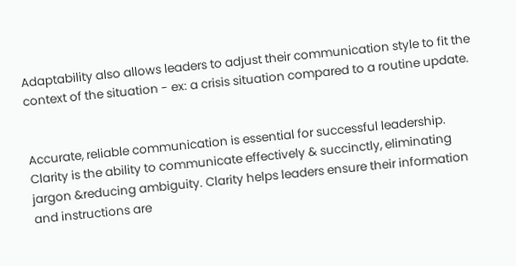Adaptability also allows leaders to adjust their communication style to fit the context of the situation - ex: a crisis situation compared to a routine update.


Accurate, reliable communication is essential for successful leadership. Clarity is the ability to communicate effectively & succinctly, eliminating jargon &reducing ambiguity. Clarity helps leaders ensure their information and instructions are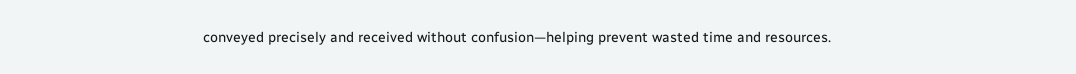conveyed precisely and received without confusion—helping prevent wasted time and resources.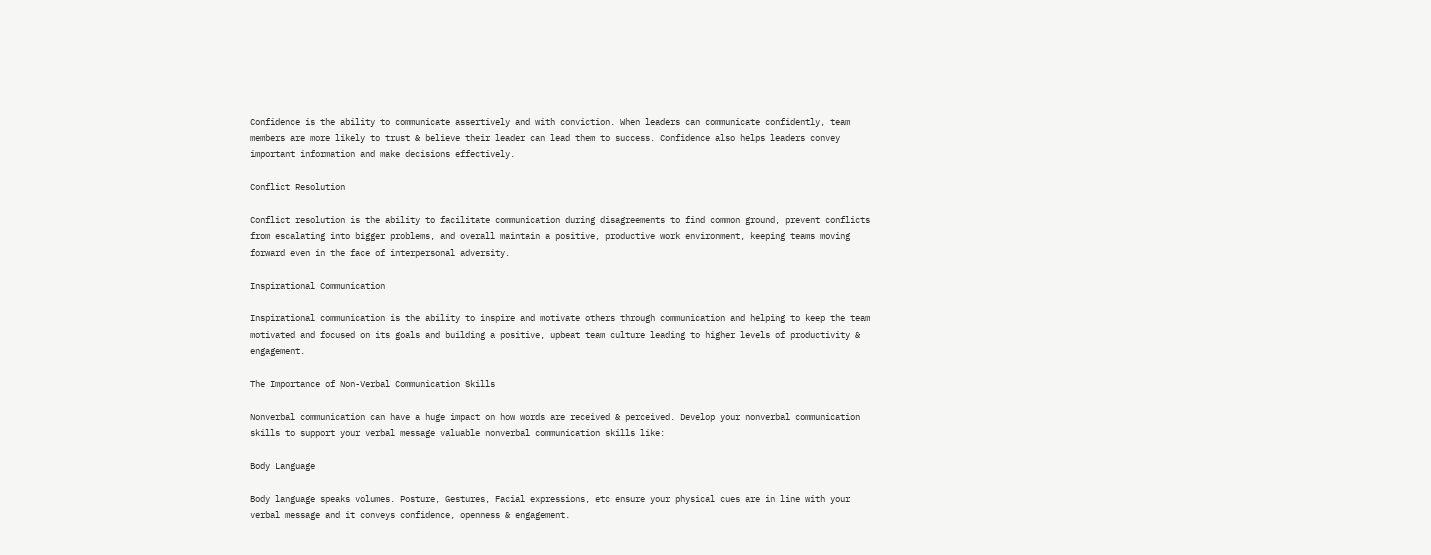Confidence is the ability to communicate assertively and with conviction. When leaders can communicate confidently, team members are more likely to trust & believe their leader can lead them to success. Confidence also helps leaders convey important information and make decisions effectively.

Conflict Resolution

Conflict resolution is the ability to facilitate communication during disagreements to find common ground, prevent conflicts from escalating into bigger problems, and overall maintain a positive, productive work environment, keeping teams moving forward even in the face of interpersonal adversity.

Inspirational Communication

Inspirational communication is the ability to inspire and motivate others through communication and helping to keep the team motivated and focused on its goals and building a positive, upbeat team culture leading to higher levels of productivity & engagement.

The Importance of Non-Verbal Communication Skills

Nonverbal communication can have a huge impact on how words are received & perceived. Develop your nonverbal communication skills to support your verbal message valuable nonverbal communication skills like:

Body Language

Body language speaks volumes. Posture, Gestures, Facial expressions, etc ensure your physical cues are in line with your verbal message and it conveys confidence, openness & engagement.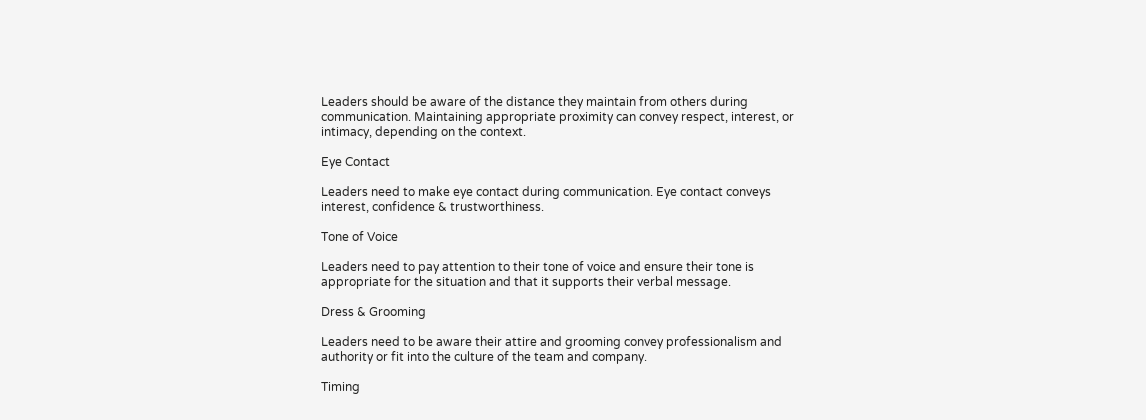Leaders should be aware of the distance they maintain from others during communication. Maintaining appropriate proximity can convey respect, interest, or intimacy, depending on the context.

Eye Contact

Leaders need to make eye contact during communication. Eye contact conveys interest, confidence & trustworthiness.

Tone of Voice

Leaders need to pay attention to their tone of voice and ensure their tone is appropriate for the situation and that it supports their verbal message.

Dress & Grooming

Leaders need to be aware their attire and grooming convey professionalism and authority or fit into the culture of the team and company.

Timing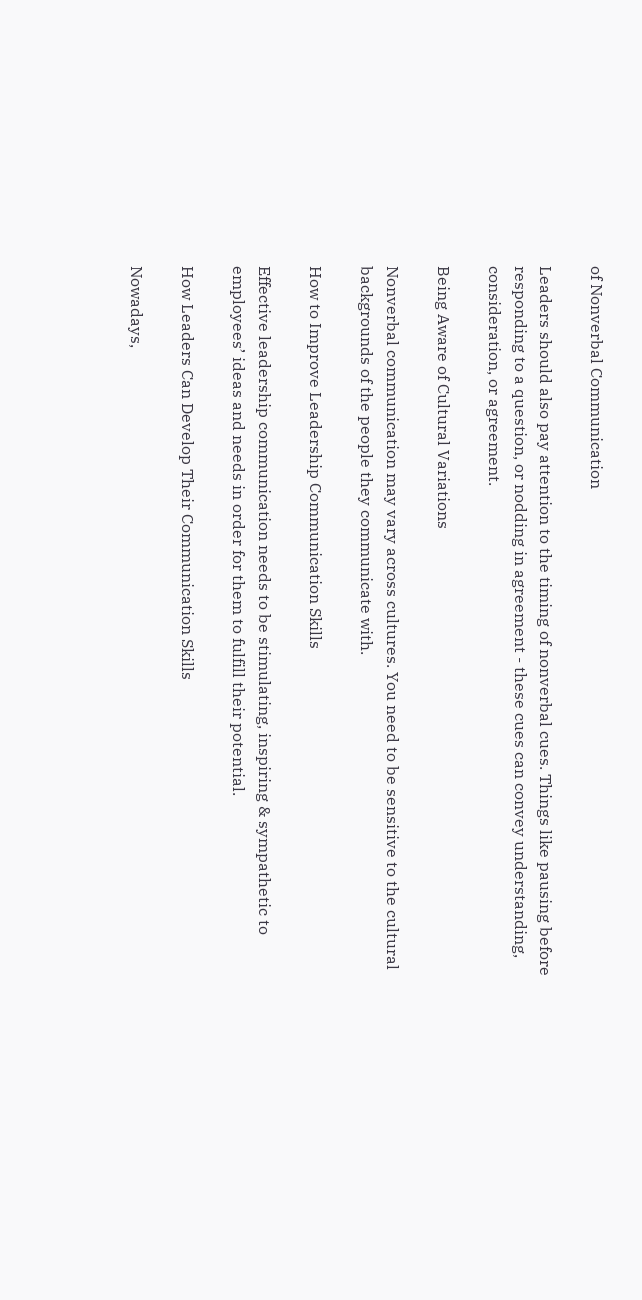of Nonverbal Communication

Leaders should also pay attention to the timing of nonverbal cues. Things like pausing before responding to a question, or nodding in agreement - these cues can convey understanding, consideration, or agreement.

Being Aware of Cultural Variations

Nonverbal communication may vary across cultures. You need to be sensitive to the cultural backgrounds of the people they communicate with.

How to Improve Leadership Communication Skills

Effective leadership communication needs to be stimulating, inspiring & sympathetic to employees’ ideas and needs in order for them to fulfill their potential.

How Leaders Can Develop Their Communication Skills

Nowadays,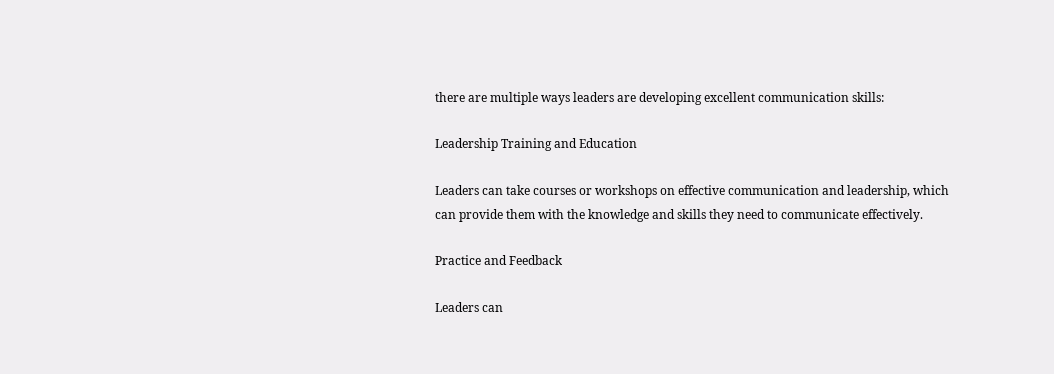there are multiple ways leaders are developing excellent communication skills:

Leadership Training and Education

Leaders can take courses or workshops on effective communication and leadership, which can provide them with the knowledge and skills they need to communicate effectively.

Practice and Feedback

Leaders can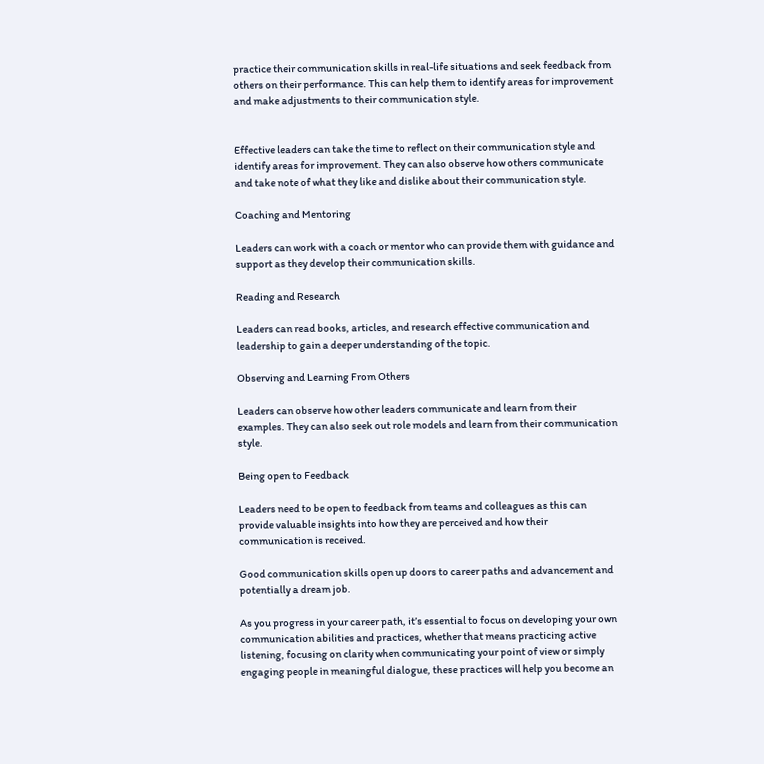practice their communication skills in real-life situations and seek feedback from others on their performance. This can help them to identify areas for improvement and make adjustments to their communication style.


Effective leaders can take the time to reflect on their communication style and identify areas for improvement. They can also observe how others communicate and take note of what they like and dislike about their communication style.

Coaching and Mentoring

Leaders can work with a coach or mentor who can provide them with guidance and support as they develop their communication skills.

Reading and Research

Leaders can read books, articles, and research effective communication and leadership to gain a deeper understanding of the topic.

Observing and Learning From Others

Leaders can observe how other leaders communicate and learn from their examples. They can also seek out role models and learn from their communication style.

Being open to Feedback

Leaders need to be open to feedback from teams and colleagues as this can provide valuable insights into how they are perceived and how their communication is received.

Good communication skills open up doors to career paths and advancement and potentially a dream job.

As you progress in your career path, it’s essential to focus on developing your own communication abilities and practices, whether that means practicing active listening, focusing on clarity when communicating your point of view or simply engaging people in meaningful dialogue, these practices will help you become an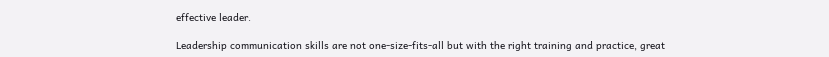effective leader.

Leadership communication skills are not one-size-fits-all but with the right training and practice, great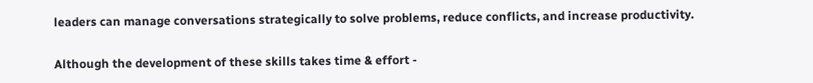leaders can manage conversations strategically to solve problems, reduce conflicts, and increase productivity.

Although the development of these skills takes time & effort -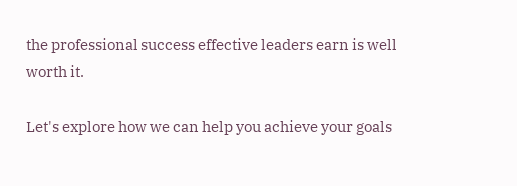the professional success effective leaders earn is well worth it.

Let's explore how we can help you achieve your goals